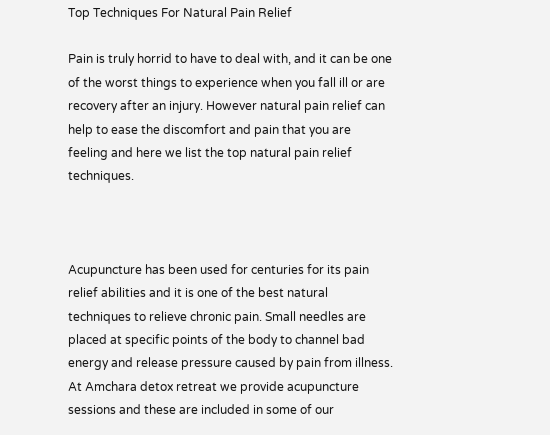Top Techniques For Natural Pain Relief

Pain is truly horrid to have to deal with, and it can be one of the worst things to experience when you fall ill or are recovery after an injury. However natural pain relief can help to ease the discomfort and pain that you are feeling and here we list the top natural pain relief techniques.



Acupuncture has been used for centuries for its pain relief abilities and it is one of the best natural techniques to relieve chronic pain. Small needles are placed at specific points of the body to channel bad energy and release pressure caused by pain from illness. At Amchara detox retreat we provide acupuncture sessions and these are included in some of our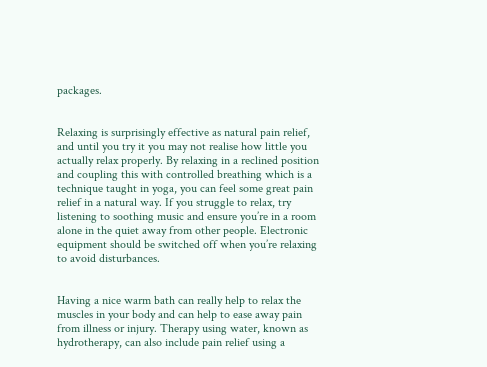packages.


Relaxing is surprisingly effective as natural pain relief, and until you try it you may not realise how little you actually relax properly. By relaxing in a reclined position and coupling this with controlled breathing which is a technique taught in yoga, you can feel some great pain relief in a natural way. If you struggle to relax, try listening to soothing music and ensure you’re in a room alone in the quiet away from other people. Electronic equipment should be switched off when you’re relaxing to avoid disturbances.


Having a nice warm bath can really help to relax the muscles in your body and can help to ease away pain from illness or injury. Therapy using water, known as hydrotherapy, can also include pain relief using a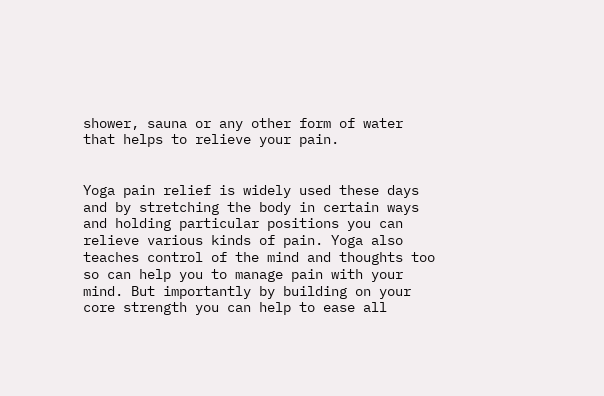shower, sauna or any other form of water that helps to relieve your pain.


Yoga pain relief is widely used these days and by stretching the body in certain ways and holding particular positions you can relieve various kinds of pain. Yoga also teaches control of the mind and thoughts too so can help you to manage pain with your mind. But importantly by building on your core strength you can help to ease all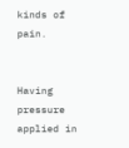kinds of pain.


Having pressure applied in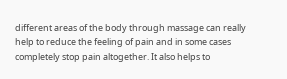different areas of the body through massage can really help to reduce the feeling of pain and in some cases completely stop pain altogether. It also helps to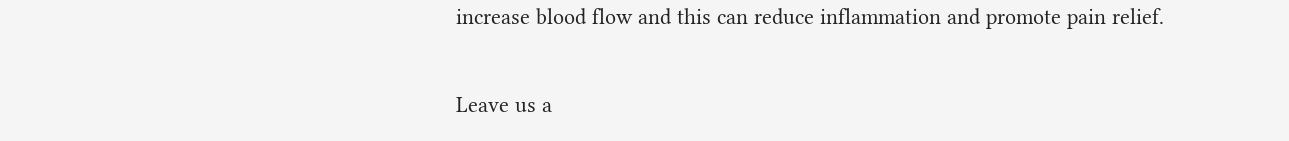increase blood flow and this can reduce inflammation and promote pain relief.

Leave us a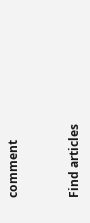comment


Find articles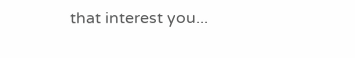that interest you...